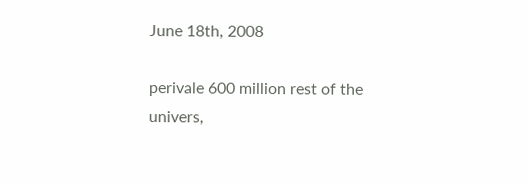June 18th, 2008

perivale 600 million rest of the univers,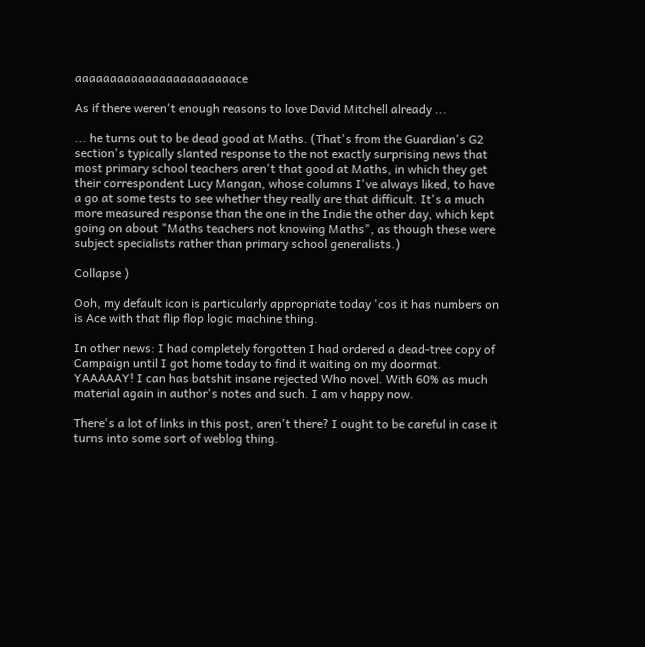aaaaaaaaaaaaaaaaaaaaaaace

As if there weren't enough reasons to love David Mitchell already ...

... he turns out to be dead good at Maths. (That's from the Guardian's G2 section's typically slanted response to the not exactly surprising news that most primary school teachers aren't that good at Maths, in which they get their correspondent Lucy Mangan, whose columns I've always liked, to have a go at some tests to see whether they really are that difficult. It's a much more measured response than the one in the Indie the other day, which kept going on about "Maths teachers not knowing Maths", as though these were subject specialists rather than primary school generalists.)

Collapse )

Ooh, my default icon is particularly appropriate today 'cos it has numbers on is Ace with that flip flop logic machine thing.

In other news: I had completely forgotten I had ordered a dead-tree copy of Campaign until I got home today to find it waiting on my doormat. YAAAAAY! I can has batshit insane rejected Who novel. With 60% as much material again in author's notes and such. I am v happy now.

There's a lot of links in this post, aren't there? I ought to be careful in case it turns into some sort of weblog thing.